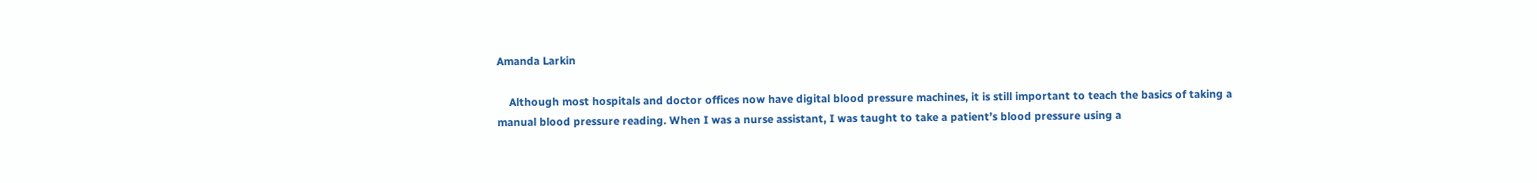Amanda Larkin

    Although most hospitals and doctor offices now have digital blood pressure machines, it is still important to teach the basics of taking a manual blood pressure reading. When I was a nurse assistant, I was taught to take a patient’s blood pressure using a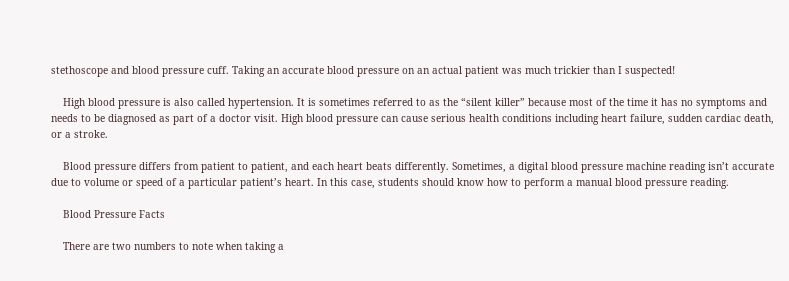stethoscope and blood pressure cuff. Taking an accurate blood pressure on an actual patient was much trickier than I suspected!

    High blood pressure is also called hypertension. It is sometimes referred to as the “silent killer” because most of the time it has no symptoms and needs to be diagnosed as part of a doctor visit. High blood pressure can cause serious health conditions including heart failure, sudden cardiac death, or a stroke.

    Blood pressure differs from patient to patient, and each heart beats differently. Sometimes, a digital blood pressure machine reading isn’t accurate due to volume or speed of a particular patient’s heart. In this case, students should know how to perform a manual blood pressure reading.

    Blood Pressure Facts

    There are two numbers to note when taking a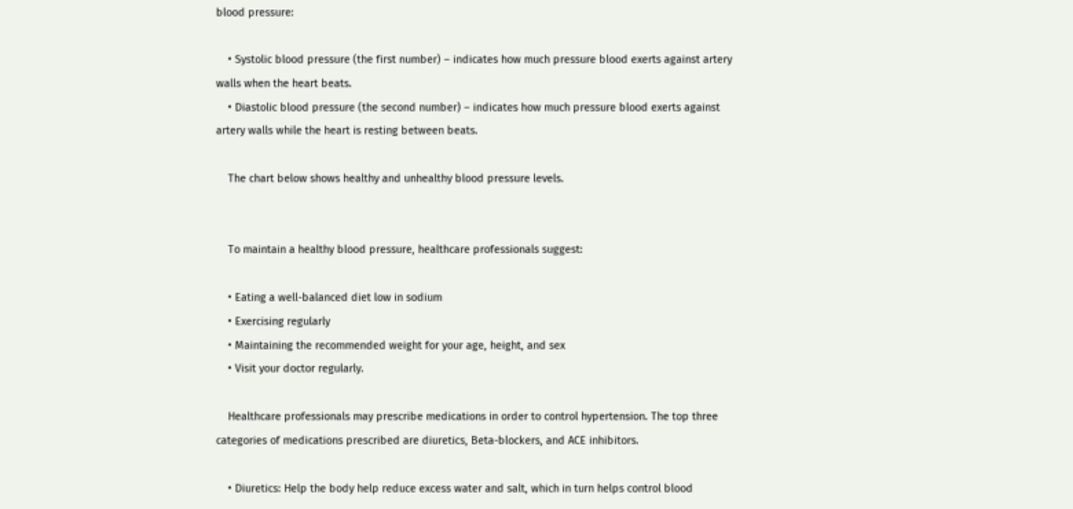blood pressure:

    • Systolic blood pressure (the first number) – indicates how much pressure blood exerts against artery walls when the heart beats.
    • Diastolic blood pressure (the second number) – indicates how much pressure blood exerts against artery walls while the heart is resting between beats.

    The chart below shows healthy and unhealthy blood pressure levels.


    To maintain a healthy blood pressure, healthcare professionals suggest:

    • Eating a well-balanced diet low in sodium
    • Exercising regularly
    • Maintaining the recommended weight for your age, height, and sex
    • Visit your doctor regularly.

    Healthcare professionals may prescribe medications in order to control hypertension. The top three categories of medications prescribed are diuretics, Beta-blockers, and ACE inhibitors.

    • Diuretics: Help the body help reduce excess water and salt, which in turn helps control blood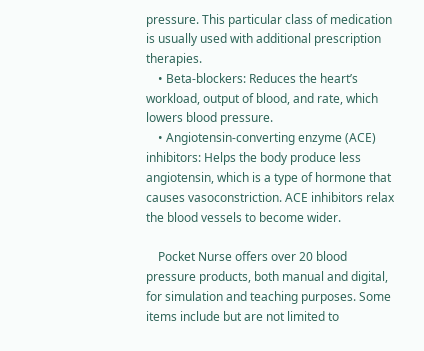pressure. This particular class of medication is usually used with additional prescription therapies.
    • Beta-blockers: Reduces the heart’s workload, output of blood, and rate, which lowers blood pressure.
    • Angiotensin-converting enzyme (ACE) inhibitors: Helps the body produce less angiotensin, which is a type of hormone that causes vasoconstriction. ACE inhibitors relax the blood vessels to become wider.

    Pocket Nurse offers over 20 blood pressure products, both manual and digital, for simulation and teaching purposes. Some items include but are not limited to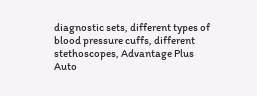diagnostic sets, different types of blood pressure cuffs, different stethoscopes, Advantage Plus Auto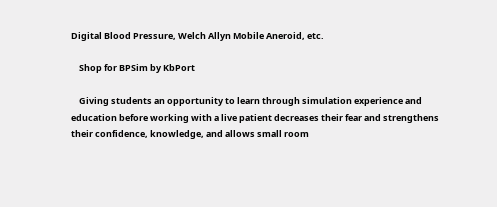Digital Blood Pressure, Welch Allyn Mobile Aneroid, etc.

    Shop for BPSim by KbPort

    Giving students an opportunity to learn through simulation experience and education before working with a live patient decreases their fear and strengthens their confidence, knowledge, and allows small room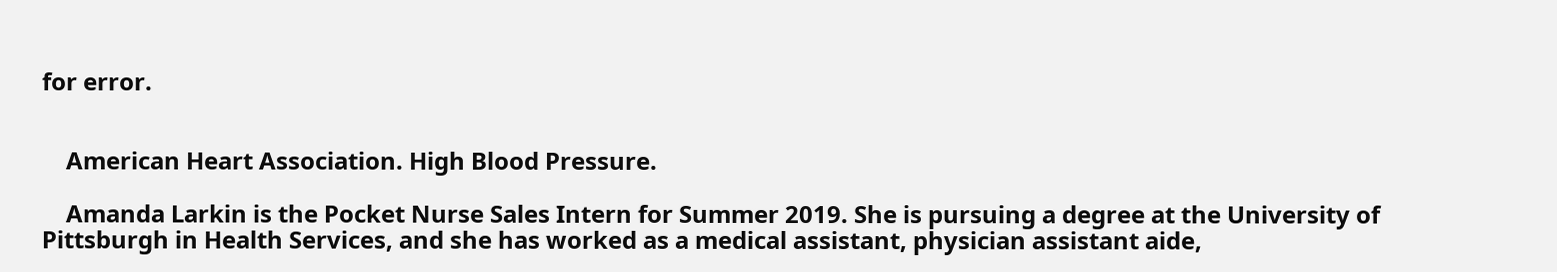for error.


    American Heart Association. High Blood Pressure.

    Amanda Larkin is the Pocket Nurse Sales Intern for Summer 2019. She is pursuing a degree at the University of Pittsburgh in Health Services, and she has worked as a medical assistant, physician assistant aide,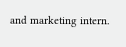and marketing intern.